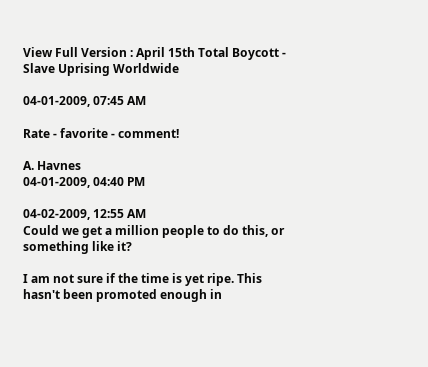View Full Version : April 15th Total Boycott - Slave Uprising Worldwide

04-01-2009, 07:45 AM

Rate - favorite - comment!

A. Havnes
04-01-2009, 04:40 PM

04-02-2009, 12:55 AM
Could we get a million people to do this, or something like it?

I am not sure if the time is yet ripe. This hasn't been promoted enough in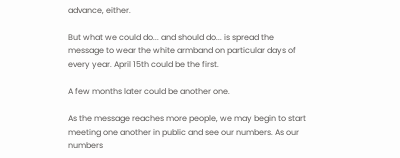advance, either.

But what we could do... and should do... is spread the message to wear the white armband on particular days of every year. April 15th could be the first.

A few months later could be another one.

As the message reaches more people, we may begin to start meeting one another in public and see our numbers. As our numbers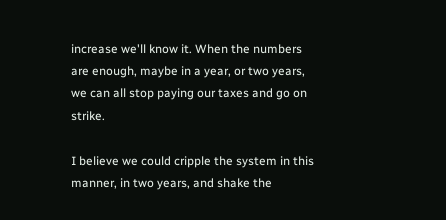increase we'll know it. When the numbers are enough, maybe in a year, or two years, we can all stop paying our taxes and go on strike.

I believe we could cripple the system in this manner, in two years, and shake the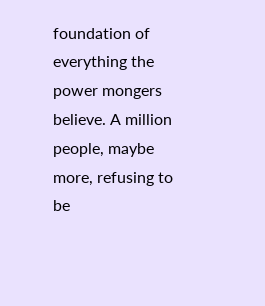foundation of everything the power mongers believe. A million people, maybe more, refusing to be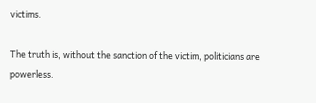victims.

The truth is, without the sanction of the victim, politicians are powerless.